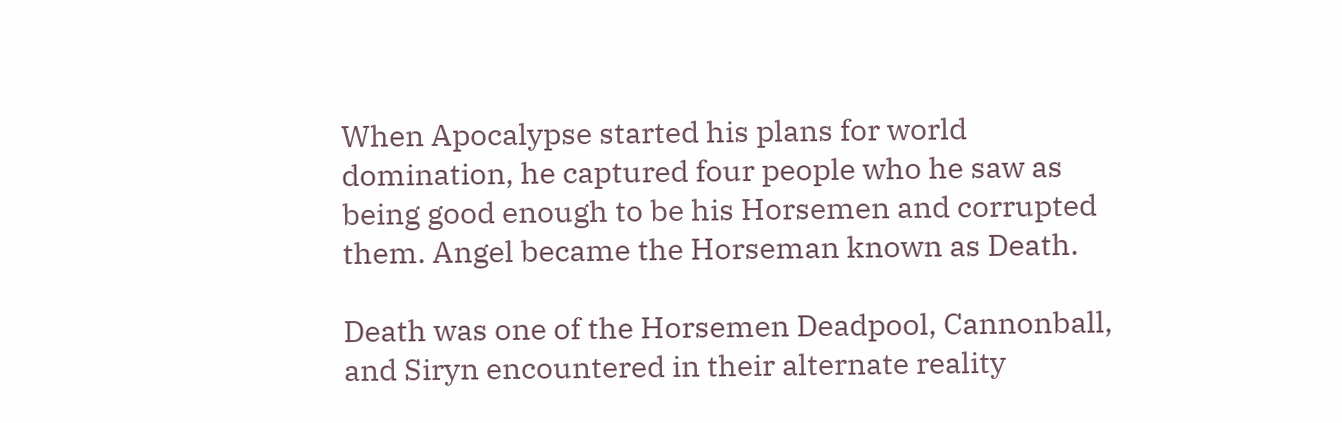When Apocalypse started his plans for world domination, he captured four people who he saw as being good enough to be his Horsemen and corrupted them. Angel became the Horseman known as Death.

Death was one of the Horsemen Deadpool, Cannonball, and Siryn encountered in their alternate reality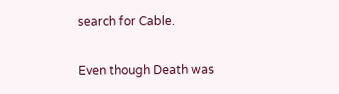search for Cable.

Even though Death was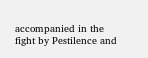accompanied in the fight by Pestilence and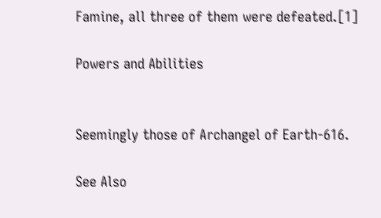Famine, all three of them were defeated.[1]

Powers and Abilities


Seemingly those of Archangel of Earth-616.

See Also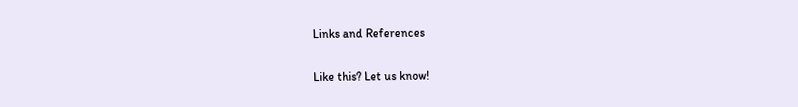Links and References


Like this? Let us know!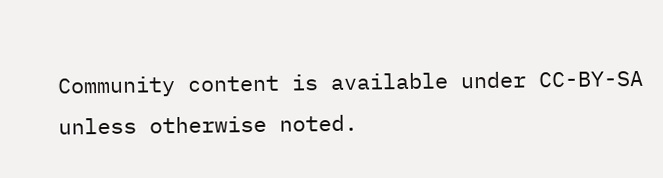Community content is available under CC-BY-SA unless otherwise noted.